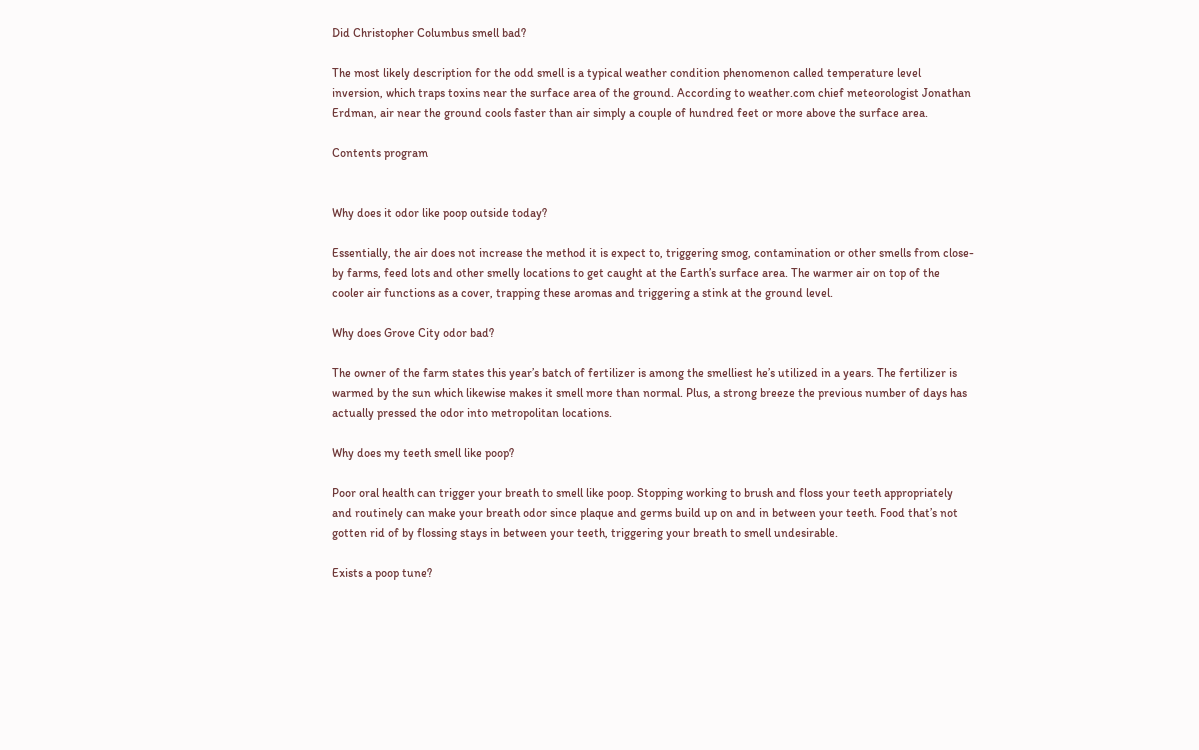Did Christopher Columbus smell bad?

The most likely description for the odd smell is a typical weather condition phenomenon called temperature level inversion, which traps toxins near the surface area of the ground. According to weather.com chief meteorologist Jonathan Erdman, air near the ground cools faster than air simply a couple of hundred feet or more above the surface area.

Contents program


Why does it odor like poop outside today?

Essentially, the air does not increase the method it is expect to, triggering smog, contamination or other smells from close-by farms, feed lots and other smelly locations to get caught at the Earth’s surface area. The warmer air on top of the cooler air functions as a cover, trapping these aromas and triggering a stink at the ground level.

Why does Grove City odor bad?

The owner of the farm states this year’s batch of fertilizer is among the smelliest he’s utilized in a years. The fertilizer is warmed by the sun which likewise makes it smell more than normal. Plus, a strong breeze the previous number of days has actually pressed the odor into metropolitan locations.

Why does my teeth smell like poop?

Poor oral health can trigger your breath to smell like poop. Stopping working to brush and floss your teeth appropriately and routinely can make your breath odor since plaque and germs build up on and in between your teeth. Food that’s not gotten rid of by flossing stays in between your teeth, triggering your breath to smell undesirable.

Exists a poop tune?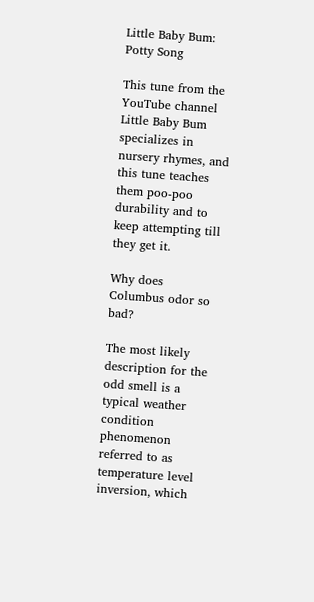Little Baby Bum: Potty Song

This tune from the YouTube channel Little Baby Bum specializes in nursery rhymes, and this tune teaches them poo-poo durability and to keep attempting till they get it.

Why does Columbus odor so bad?

The most likely description for the odd smell is a typical weather condition phenomenon referred to as temperature level inversion, which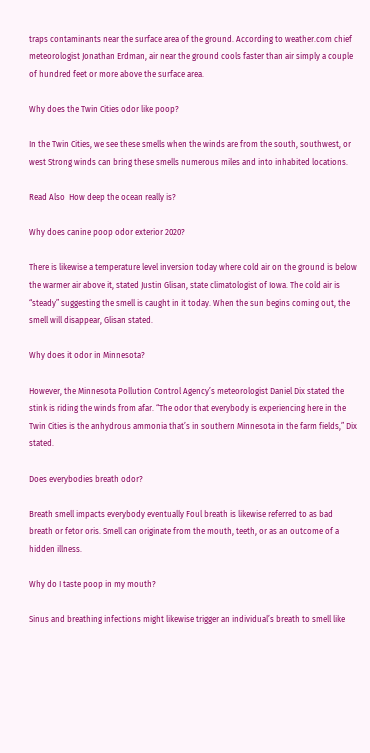traps contaminants near the surface area of the ground. According to weather.com chief meteorologist Jonathan Erdman, air near the ground cools faster than air simply a couple of hundred feet or more above the surface area.

Why does the Twin Cities odor like poop?

In the Twin Cities, we see these smells when the winds are from the south, southwest, or west Strong winds can bring these smells numerous miles and into inhabited locations.

Read Also  How deep the ocean really is?

Why does canine poop odor exterior 2020?

There is likewise a temperature level inversion today where cold air on the ground is below the warmer air above it, stated Justin Glisan, state climatologist of Iowa. The cold air is “steady” suggesting the smell is caught in it today. When the sun begins coming out, the smell will disappear, Glisan stated.

Why does it odor in Minnesota?

However, the Minnesota Pollution Control Agency’s meteorologist Daniel Dix stated the stink is riding the winds from afar. “The odor that everybody is experiencing here in the Twin Cities is the anhydrous ammonia that’s in southern Minnesota in the farm fields,” Dix stated.

Does everybodies breath odor?

Breath smell impacts everybody eventually Foul breath is likewise referred to as bad breath or fetor oris. Smell can originate from the mouth, teeth, or as an outcome of a hidden illness.

Why do I taste poop in my mouth?

Sinus and breathing infections might likewise trigger an individual’s breath to smell like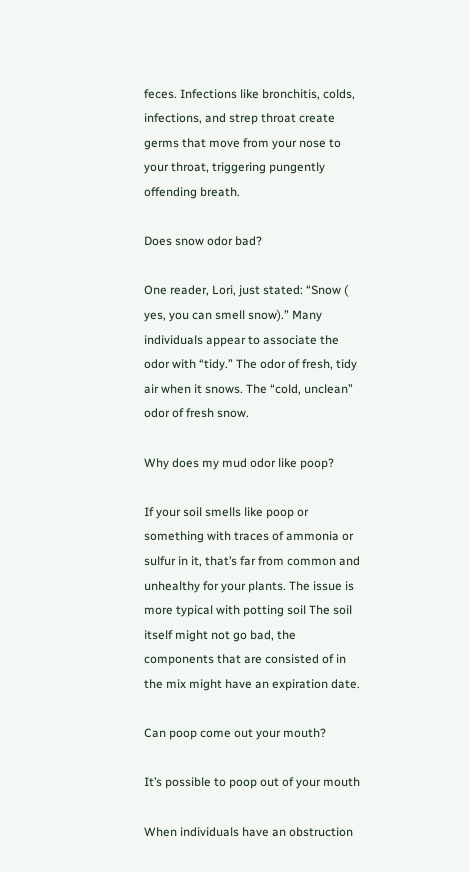feces. Infections like bronchitis, colds, infections, and strep throat create germs that move from your nose to your throat, triggering pungently offending breath.

Does snow odor bad?

One reader, Lori, just stated: “Snow ( yes, you can smell snow).” Many individuals appear to associate the odor with “tidy.” The odor of fresh, tidy air when it snows. The “cold, unclean” odor of fresh snow.

Why does my mud odor like poop?

If your soil smells like poop or something with traces of ammonia or sulfur in it, that’s far from common and unhealthy for your plants. The issue is more typical with potting soil The soil itself might not go bad, the components that are consisted of in the mix might have an expiration date.

Can poop come out your mouth?

It’s possible to poop out of your mouth

When individuals have an obstruction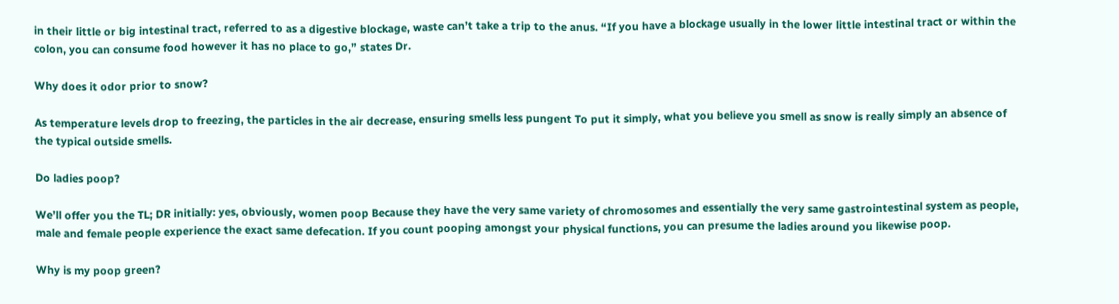in their little or big intestinal tract, referred to as a digestive blockage, waste can’t take a trip to the anus. “If you have a blockage usually in the lower little intestinal tract or within the colon, you can consume food however it has no place to go,” states Dr.

Why does it odor prior to snow?

As temperature levels drop to freezing, the particles in the air decrease, ensuring smells less pungent To put it simply, what you believe you smell as snow is really simply an absence of the typical outside smells.

Do ladies poop?

We’ll offer you the TL; DR initially: yes, obviously, women poop Because they have the very same variety of chromosomes and essentially the very same gastrointestinal system as people, male and female people experience the exact same defecation. If you count pooping amongst your physical functions, you can presume the ladies around you likewise poop.

Why is my poop green?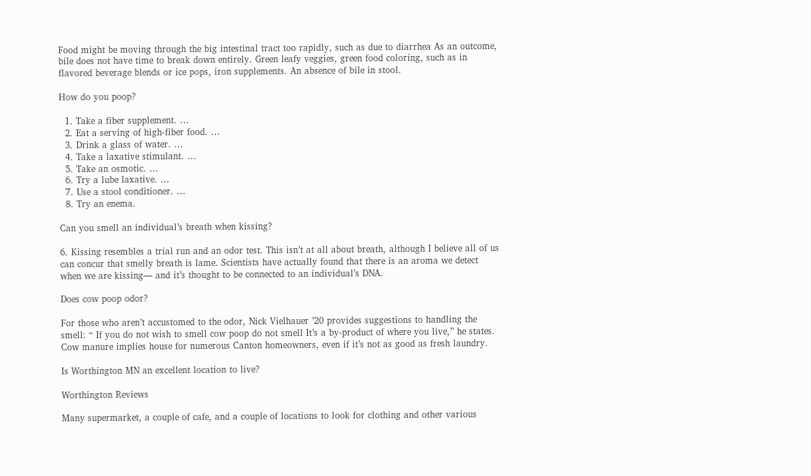Food might be moving through the big intestinal tract too rapidly, such as due to diarrhea As an outcome, bile does not have time to break down entirely. Green leafy veggies, green food coloring, such as in flavored beverage blends or ice pops, iron supplements. An absence of bile in stool.

How do you poop?

  1. Take a fiber supplement. …
  2. Eat a serving of high-fiber food. …
  3. Drink a glass of water. …
  4. Take a laxative stimulant. …
  5. Take an osmotic. …
  6. Try a lube laxative. …
  7. Use a stool conditioner. …
  8. Try an enema.

Can you smell an individual’s breath when kissing?

6. Kissing resembles a trial run and an odor test. This isn’t at all about breath, although I believe all of us can concur that smelly breath is lame. Scientists have actually found that there is an aroma we detect when we are kissing— and it’s thought to be connected to an individual’s DNA.

Does cow poop odor?

For those who aren’t accustomed to the odor, Nick Vielhauer ’20 provides suggestions to handling the smell: “ If you do not wish to smell cow poop do not smell It’s a by-product of where you live,” he states. Cow manure implies house for numerous Canton homeowners, even if it’s not as good as fresh laundry.

Is Worthington MN an excellent location to live?

Worthington Reviews

Many supermarket, a couple of cafe, and a couple of locations to look for clothing and other various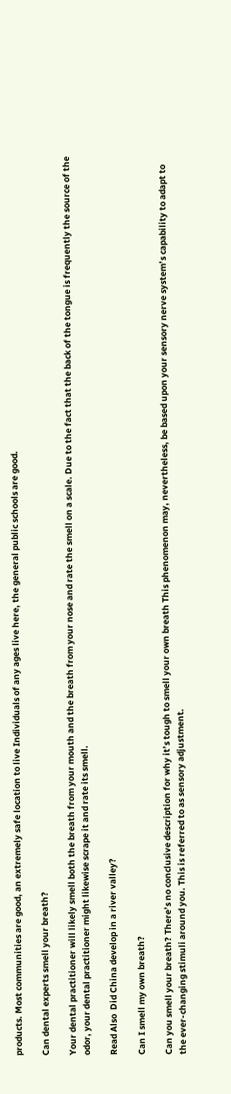products. Most communities are good, an extremely safe location to live Individuals of any ages live here, the general public schools are good.

Can dental experts smell your breath?

Your dental practitioner will likely smell both the breath from your mouth and the breath from your nose and rate the smell on a scale. Due to the fact that the back of the tongue is frequently the source of the odor, your dental practitioner might likewise scrape it and rate its smell.

Read Also  Did China develop in a river valley?

Can I smell my own breath?

Can you smell your breath? There’s no conclusive description for why it’s tough to smell your own breath This phenomenon may, nevertheless, be based upon your sensory nerve system’s capability to adapt to the ever-changing stimuli around you. This is referred to as sensory adjustment.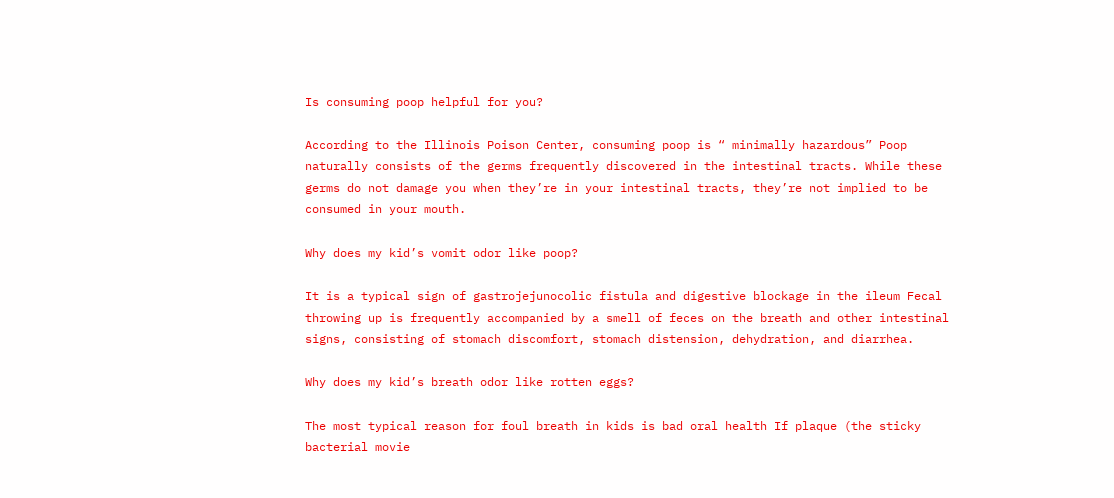Is consuming poop helpful for you?

According to the Illinois Poison Center, consuming poop is “ minimally hazardous” Poop naturally consists of the germs frequently discovered in the intestinal tracts. While these germs do not damage you when they’re in your intestinal tracts, they’re not implied to be consumed in your mouth.

Why does my kid’s vomit odor like poop?

It is a typical sign of gastrojejunocolic fistula and digestive blockage in the ileum Fecal throwing up is frequently accompanied by a smell of feces on the breath and other intestinal signs, consisting of stomach discomfort, stomach distension, dehydration, and diarrhea.

Why does my kid’s breath odor like rotten eggs?

The most typical reason for foul breath in kids is bad oral health If plaque (the sticky bacterial movie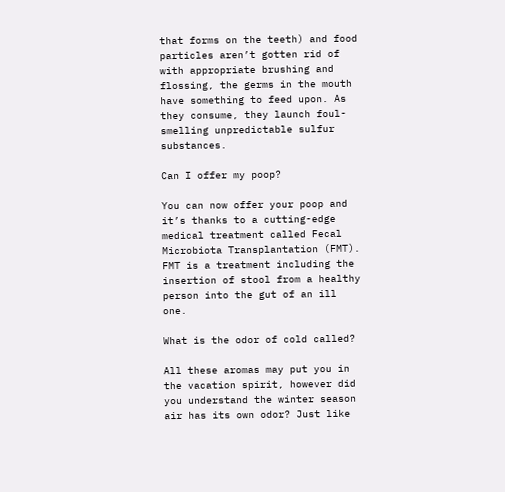that forms on the teeth) and food particles aren’t gotten rid of with appropriate brushing and flossing, the germs in the mouth have something to feed upon. As they consume, they launch foul-smelling unpredictable sulfur substances.

Can I offer my poop?

You can now offer your poop and it’s thanks to a cutting-edge medical treatment called Fecal Microbiota Transplantation (FMT). FMT is a treatment including the insertion of stool from a healthy person into the gut of an ill one.

What is the odor of cold called?

All these aromas may put you in the vacation spirit, however did you understand the winter season air has its own odor? Just like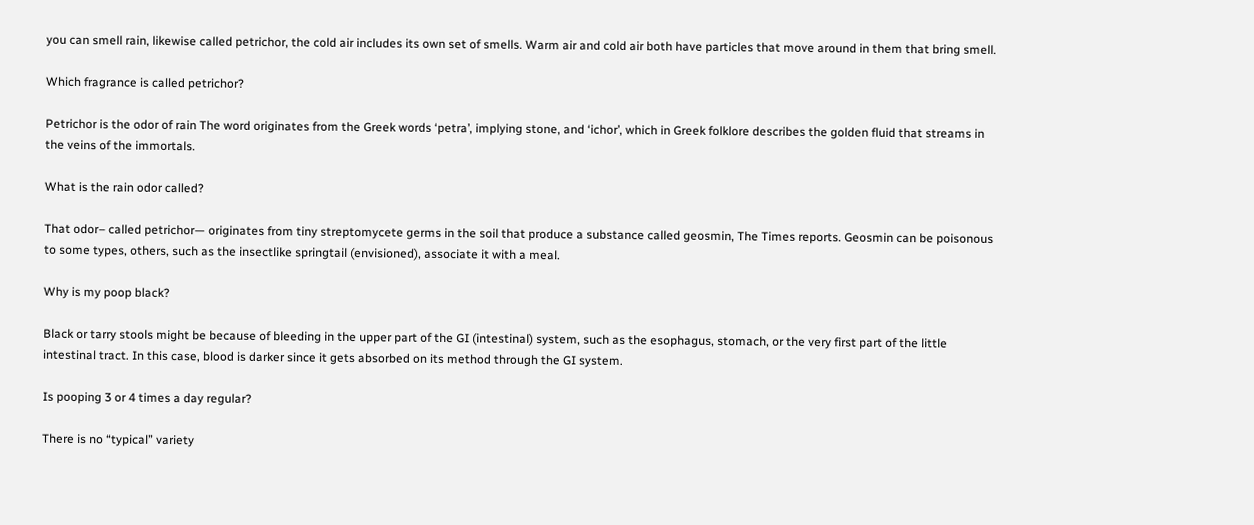you can smell rain, likewise called petrichor, the cold air includes its own set of smells. Warm air and cold air both have particles that move around in them that bring smell.

Which fragrance is called petrichor?

Petrichor is the odor of rain The word originates from the Greek words ‘petra’, implying stone, and ‘ichor’, which in Greek folklore describes the golden fluid that streams in the veins of the immortals.

What is the rain odor called?

That odor– called petrichor— originates from tiny streptomycete germs in the soil that produce a substance called geosmin, The Times reports. Geosmin can be poisonous to some types, others, such as the insectlike springtail (envisioned), associate it with a meal.

Why is my poop black?

Black or tarry stools might be because of bleeding in the upper part of the GI (intestinal) system, such as the esophagus, stomach, or the very first part of the little intestinal tract. In this case, blood is darker since it gets absorbed on its method through the GI system.

Is pooping 3 or 4 times a day regular?

There is no “typical” variety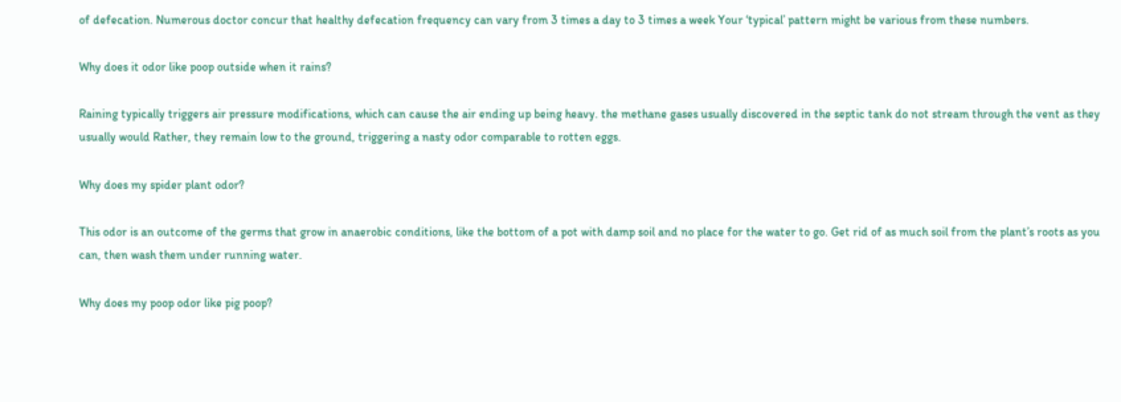of defecation. Numerous doctor concur that healthy defecation frequency can vary from 3 times a day to 3 times a week Your ‘typical’ pattern might be various from these numbers.

Why does it odor like poop outside when it rains?

Raining typically triggers air pressure modifications, which can cause the air ending up being heavy. the methane gases usually discovered in the septic tank do not stream through the vent as they usually would Rather, they remain low to the ground, triggering a nasty odor comparable to rotten eggs.

Why does my spider plant odor?

This odor is an outcome of the germs that grow in anaerobic conditions, like the bottom of a pot with damp soil and no place for the water to go. Get rid of as much soil from the plant’s roots as you can, then wash them under running water.

Why does my poop odor like pig poop?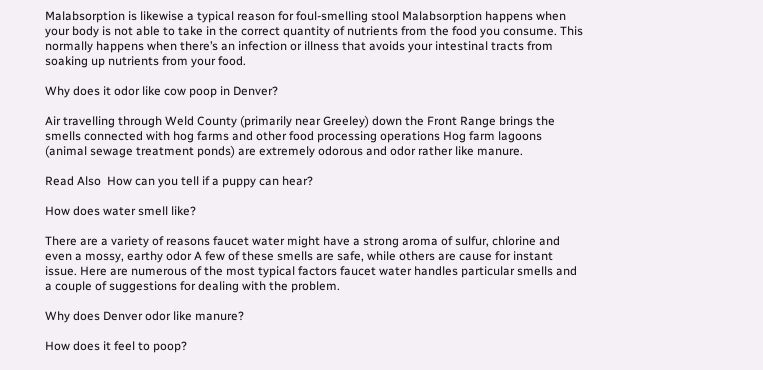Malabsorption is likewise a typical reason for foul-smelling stool Malabsorption happens when your body is not able to take in the correct quantity of nutrients from the food you consume. This normally happens when there’s an infection or illness that avoids your intestinal tracts from soaking up nutrients from your food.

Why does it odor like cow poop in Denver?

Air travelling through Weld County (primarily near Greeley) down the Front Range brings the smells connected with hog farms and other food processing operations Hog farm lagoons (animal sewage treatment ponds) are extremely odorous and odor rather like manure.

Read Also  How can you tell if a puppy can hear?

How does water smell like?

There are a variety of reasons faucet water might have a strong aroma of sulfur, chlorine and even a mossy, earthy odor A few of these smells are safe, while others are cause for instant issue. Here are numerous of the most typical factors faucet water handles particular smells and a couple of suggestions for dealing with the problem.

Why does Denver odor like manure?

How does it feel to poop?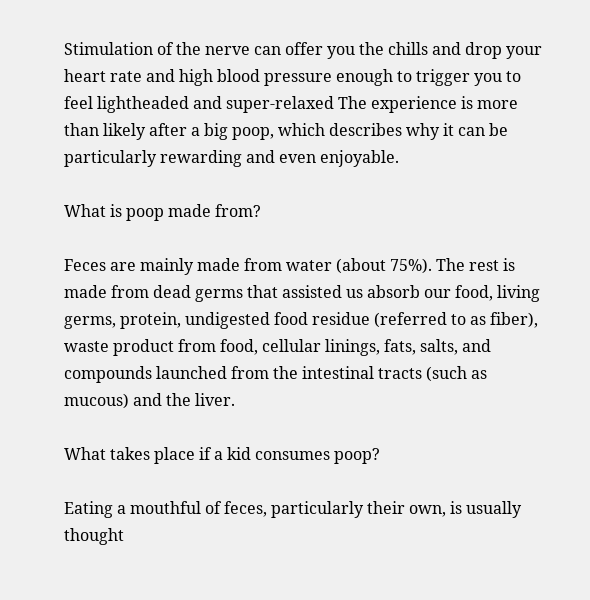Stimulation of the nerve can offer you the chills and drop your heart rate and high blood pressure enough to trigger you to feel lightheaded and super-relaxed The experience is more than likely after a big poop, which describes why it can be particularly rewarding and even enjoyable.

What is poop made from?

Feces are mainly made from water (about 75%). The rest is made from dead germs that assisted us absorb our food, living germs, protein, undigested food residue (referred to as fiber), waste product from food, cellular linings, fats, salts, and compounds launched from the intestinal tracts (such as mucous) and the liver.

What takes place if a kid consumes poop?

Eating a mouthful of feces, particularly their own, is usually thought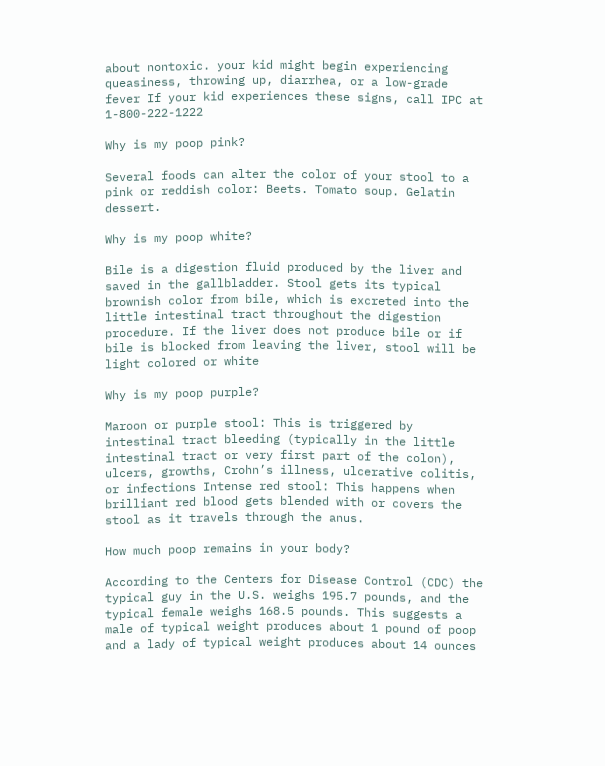about nontoxic. your kid might begin experiencing queasiness, throwing up, diarrhea, or a low-grade fever If your kid experiences these signs, call IPC at 1-800-222-1222

Why is my poop pink?

Several foods can alter the color of your stool to a pink or reddish color: Beets. Tomato soup. Gelatin dessert.

Why is my poop white?

Bile is a digestion fluid produced by the liver and saved in the gallbladder. Stool gets its typical brownish color from bile, which is excreted into the little intestinal tract throughout the digestion procedure. If the liver does not produce bile or if bile is blocked from leaving the liver, stool will be light colored or white

Why is my poop purple?

Maroon or purple stool: This is triggered by intestinal tract bleeding (typically in the little intestinal tract or very first part of the colon), ulcers, growths, Crohn’s illness, ulcerative colitis, or infections Intense red stool: This happens when brilliant red blood gets blended with or covers the stool as it travels through the anus.

How much poop remains in your body?

According to the Centers for Disease Control (CDC) the typical guy in the U.S. weighs 195.7 pounds, and the typical female weighs 168.5 pounds. This suggests a male of typical weight produces about 1 pound of poop and a lady of typical weight produces about 14 ounces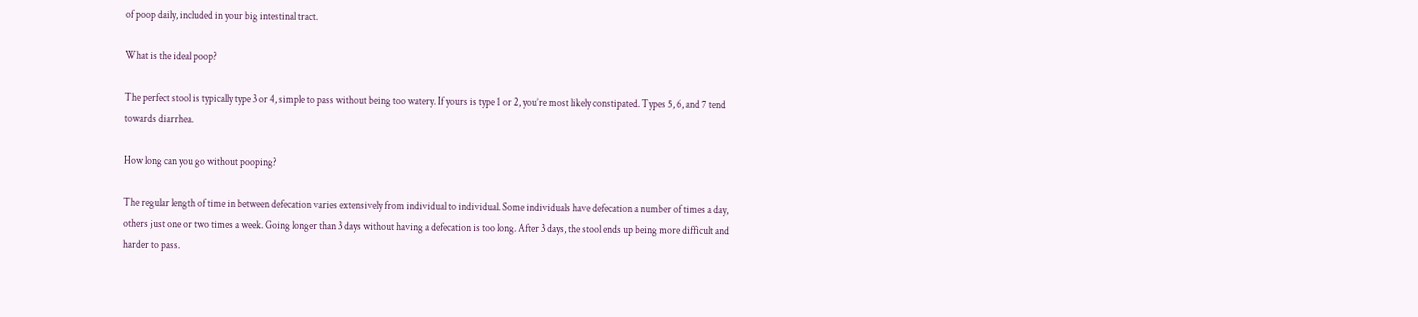of poop daily, included in your big intestinal tract.

What is the ideal poop?

The perfect stool is typically type 3 or 4, simple to pass without being too watery. If yours is type 1 or 2, you’re most likely constipated. Types 5, 6, and 7 tend towards diarrhea.

How long can you go without pooping?

The regular length of time in between defecation varies extensively from individual to individual. Some individuals have defecation a number of times a day, others just one or two times a week. Going longer than 3 days without having a defecation is too long. After 3 days, the stool ends up being more difficult and harder to pass.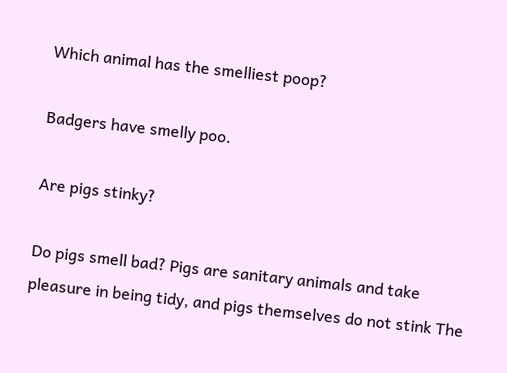Which animal has the smelliest poop?

Badgers have smelly poo.

Are pigs stinky?

Do pigs smell bad? Pigs are sanitary animals and take pleasure in being tidy, and pigs themselves do not stink The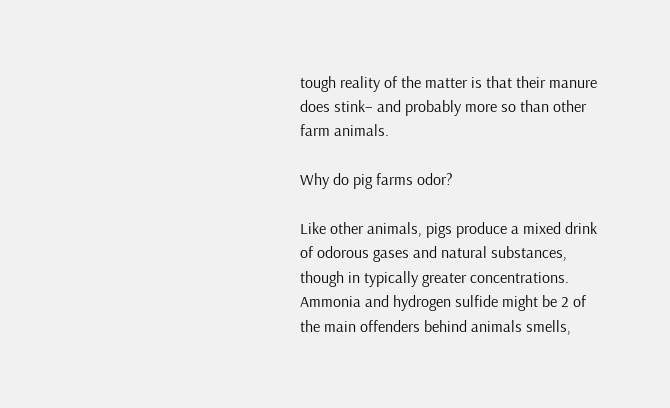tough reality of the matter is that their manure does stink– and probably more so than other farm animals.

Why do pig farms odor?

Like other animals, pigs produce a mixed drink of odorous gases and natural substances, though in typically greater concentrations. Ammonia and hydrogen sulfide might be 2 of the main offenders behind animals smells,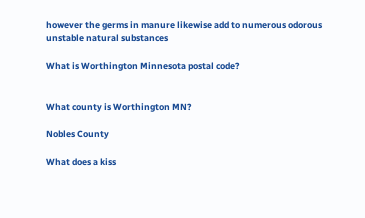however the germs in manure likewise add to numerous odorous unstable natural substances

What is Worthington Minnesota postal code?


What county is Worthington MN?

Nobles County

What does a kiss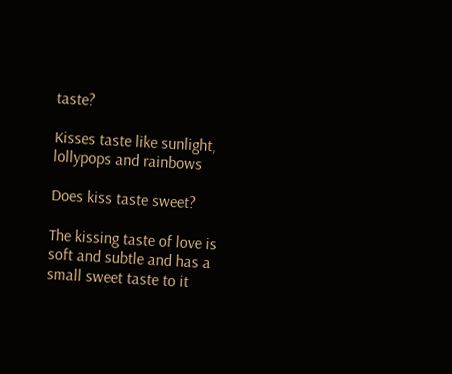taste?

Kisses taste like sunlight, lollypops and rainbows

Does kiss taste sweet?

The kissing taste of love is soft and subtle and has a small sweet taste to it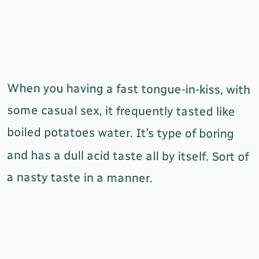When you having a fast tongue-in-kiss, with some casual sex, it frequently tasted like boiled potatoes water. It’s type of boring and has a dull acid taste all by itself. Sort of a nasty taste in a manner.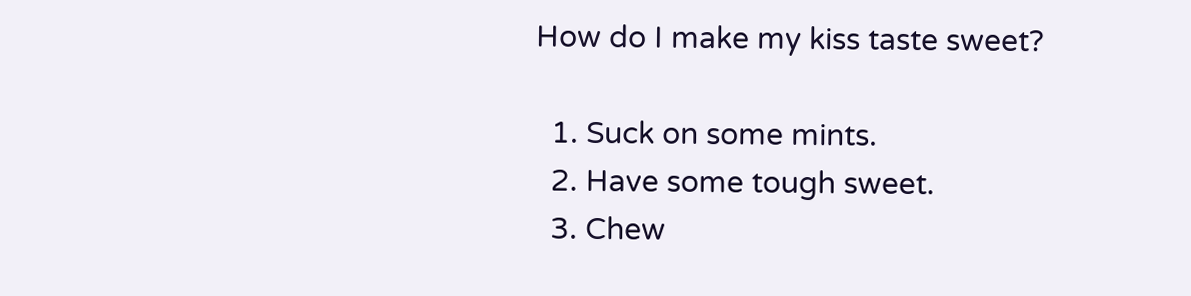How do I make my kiss taste sweet?

  1. Suck on some mints.
  2. Have some tough sweet.
  3. Chew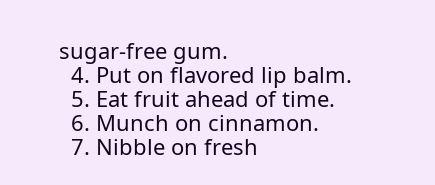sugar-free gum.
  4. Put on flavored lip balm.
  5. Eat fruit ahead of time.
  6. Munch on cinnamon.
  7. Nibble on fresh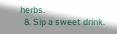herbs.
  8. Sip a sweet drink.